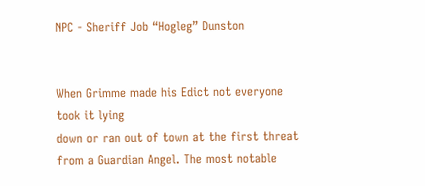NPC - Sheriff Job “Hogleg” Dunston


When Grimme made his Edict not everyone took it lying
down or ran out of town at the first threat from a Guardian Angel. The most notable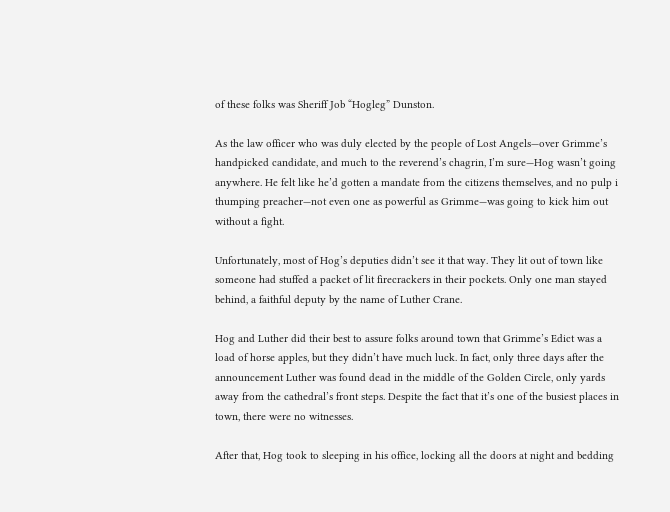of these folks was Sheriff Job “Hogleg” Dunston.

As the law officer who was duly elected by the people of Lost Angels—over Grimme’s handpicked candidate, and much to the reverend’s chagrin, I’m sure—Hog wasn’t going anywhere. He felt like he’d gotten a mandate from the citizens themselves, and no pulp i thumping preacher—not even one as powerful as Grimme—was going to kick him out without a fight.

Unfortunately, most of Hog’s deputies didn’t see it that way. They lit out of town like someone had stuffed a packet of lit firecrackers in their pockets. Only one man stayed behind, a faithful deputy by the name of Luther Crane.

Hog and Luther did their best to assure folks around town that Grimme’s Edict was a load of horse apples, but they didn’t have much luck. In fact, only three days after the announcement Luther was found dead in the middle of the Golden Circle, only yards away from the cathedral’s front steps. Despite the fact that it’s one of the busiest places in town, there were no witnesses.

After that, Hog took to sleeping in his office, locking all the doors at night and bedding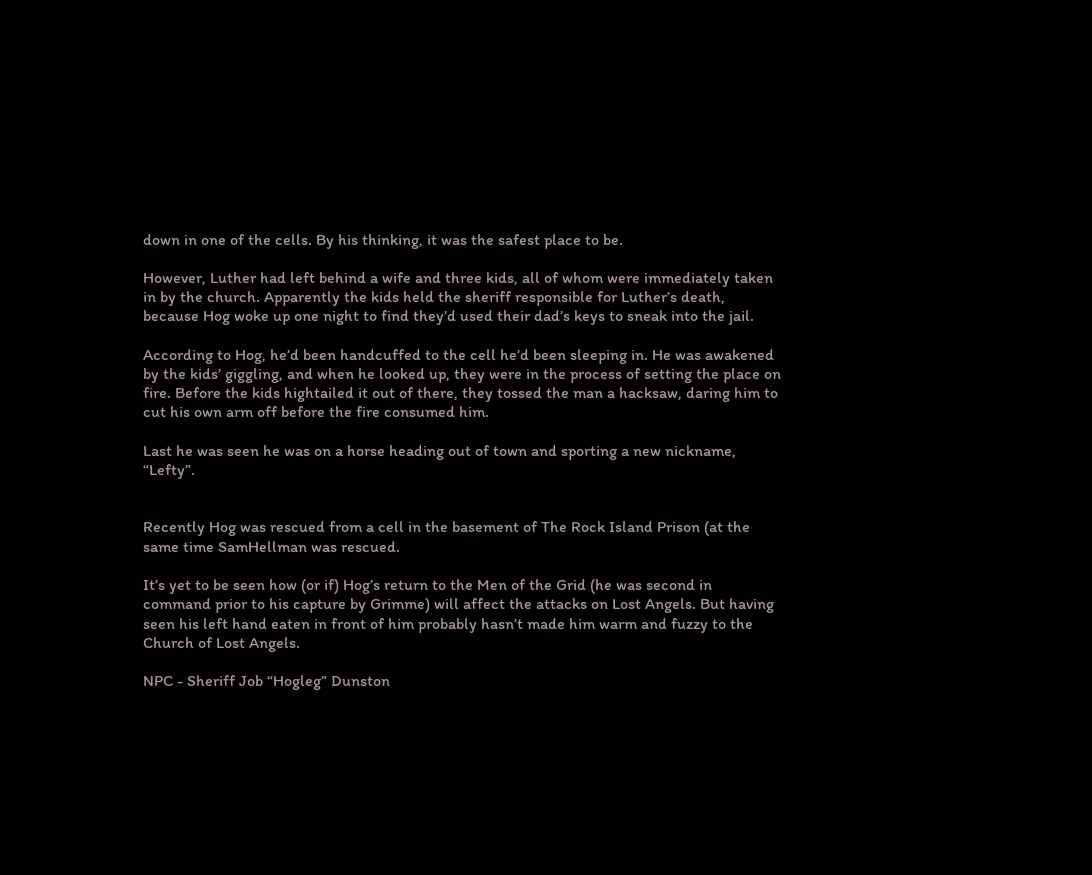down in one of the cells. By his thinking, it was the safest place to be.

However, Luther had left behind a wife and three kids, all of whom were immediately taken in by the church. Apparently the kids held the sheriff responsible for Luther’s death, because Hog woke up one night to find they’d used their dad’s keys to sneak into the jail.

According to Hog, he’d been handcuffed to the cell he’d been sleeping in. He was awakened by the kids’ giggling, and when he looked up, they were in the process of setting the place on fire. Before the kids hightailed it out of there, they tossed the man a hacksaw, daring him to cut his own arm off before the fire consumed him.

Last he was seen he was on a horse heading out of town and sporting a new nickname, “Lefty”.


Recently Hog was rescued from a cell in the basement of The Rock Island Prison (at the same time SamHellman was rescued.

It’s yet to be seen how (or if) Hog’s return to the Men of the Grid (he was second in command prior to his capture by Grimme) will affect the attacks on Lost Angels. But having seen his left hand eaten in front of him probably hasn’t made him warm and fuzzy to the Church of Lost Angels.

NPC - Sheriff Job “Hogleg” Dunston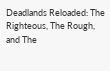Deadlands Reloaded: The Righteous, The Rough, and The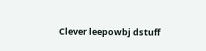Clever leepowbj dstuff